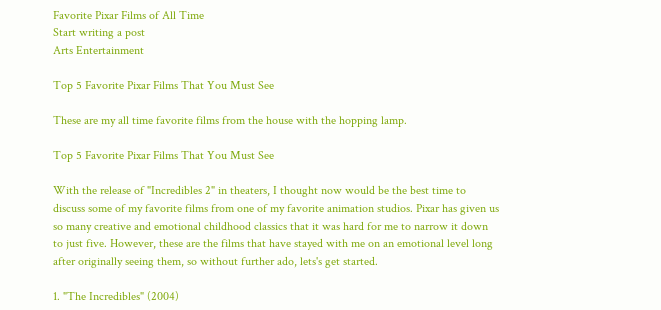Favorite Pixar Films of All Time
Start writing a post
Arts Entertainment

Top 5 Favorite Pixar Films That You Must See

These are my all time favorite films from the house with the hopping lamp.

Top 5 Favorite Pixar Films That You Must See

With the release of "Incredibles 2" in theaters, I thought now would be the best time to discuss some of my favorite films from one of my favorite animation studios. Pixar has given us so many creative and emotional childhood classics that it was hard for me to narrow it down to just five. However, these are the films that have stayed with me on an emotional level long after originally seeing them, so without further ado, lets's get started.

1. "The Incredibles" (2004)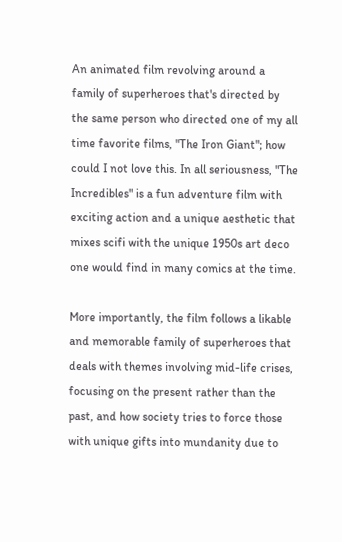An animated film revolving around a family of superheroes that's directed by the same person who directed one of my all time favorite films, "The Iron Giant"; how could I not love this. In all seriousness, "The Incredibles" is a fun adventure film with exciting action and a unique aesthetic that mixes scifi with the unique 1950s art deco one would find in many comics at the time.

More importantly, the film follows a likable and memorable family of superheroes that deals with themes involving mid-life crises, focusing on the present rather than the past, and how society tries to force those with unique gifts into mundanity due to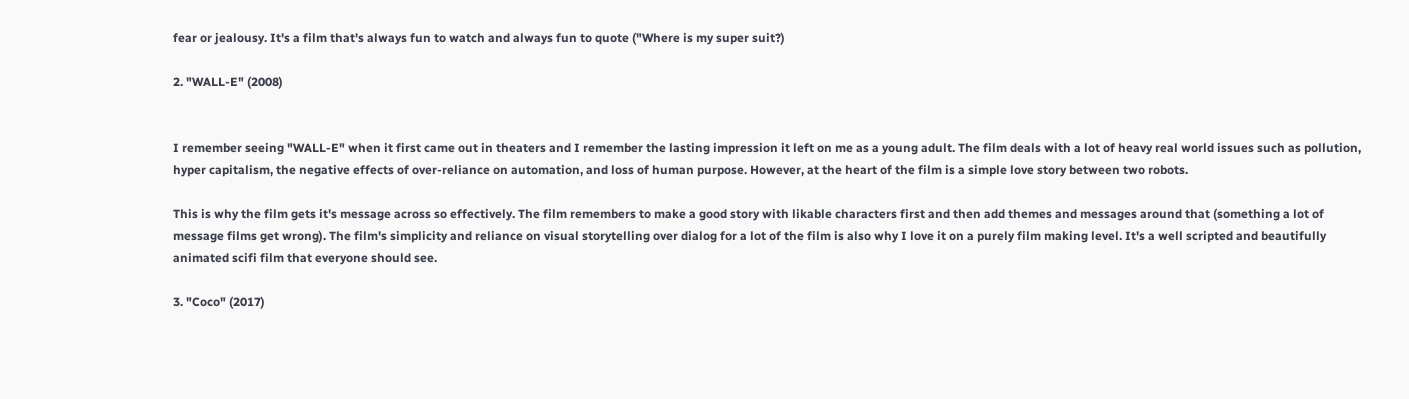fear or jealousy. It's a film that's always fun to watch and always fun to quote ("Where is my super suit?)

2. "WALL-E" (2008)


I remember seeing "WALL-E" when it first came out in theaters and I remember the lasting impression it left on me as a young adult. The film deals with a lot of heavy real world issues such as pollution, hyper capitalism, the negative effects of over-reliance on automation, and loss of human purpose. However, at the heart of the film is a simple love story between two robots.

This is why the film gets it's message across so effectively. The film remembers to make a good story with likable characters first and then add themes and messages around that (something a lot of message films get wrong). The film's simplicity and reliance on visual storytelling over dialog for a lot of the film is also why I love it on a purely film making level. It's a well scripted and beautifully animated scifi film that everyone should see.

3. "Coco" (2017)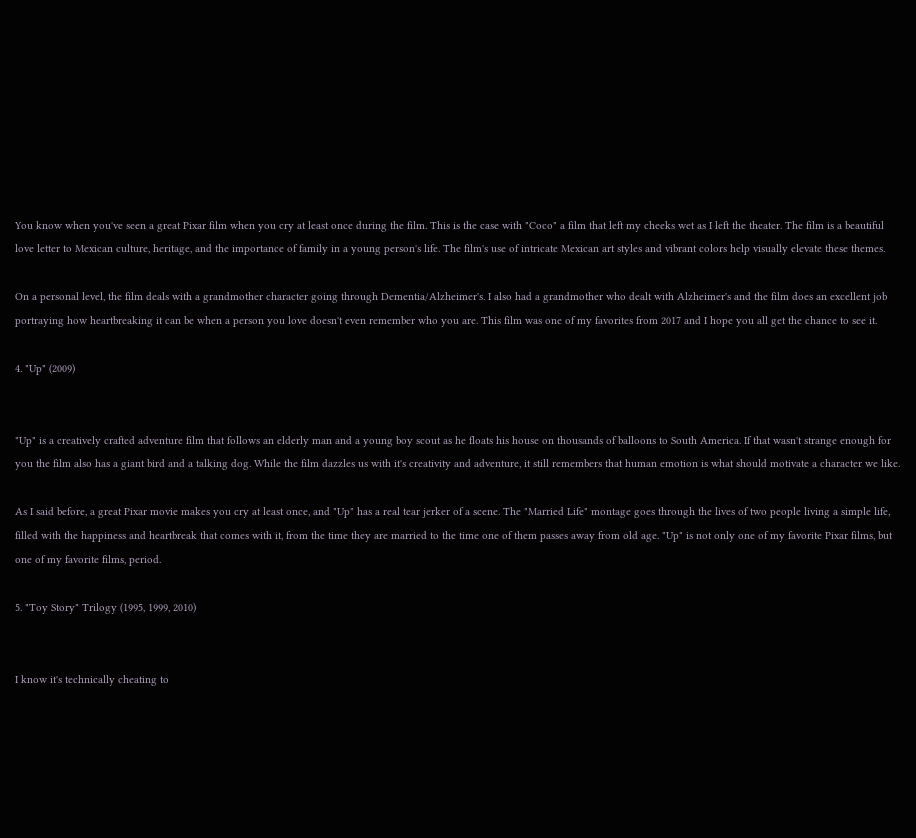You know when you've seen a great Pixar film when you cry at least once during the film. This is the case with "Coco" a film that left my cheeks wet as I left the theater. The film is a beautiful love letter to Mexican culture, heritage, and the importance of family in a young person's life. The film's use of intricate Mexican art styles and vibrant colors help visually elevate these themes.

On a personal level, the film deals with a grandmother character going through Dementia/Alzheimer's. I also had a grandmother who dealt with Alzheimer's and the film does an excellent job portraying how heartbreaking it can be when a person you love doesn't even remember who you are. This film was one of my favorites from 2017 and I hope you all get the chance to see it.

4. "Up" (2009)


"Up" is a creatively crafted adventure film that follows an elderly man and a young boy scout as he floats his house on thousands of balloons to South America. If that wasn't strange enough for you the film also has a giant bird and a talking dog. While the film dazzles us with it's creativity and adventure, it still remembers that human emotion is what should motivate a character we like.

As I said before, a great Pixar movie makes you cry at least once, and "Up" has a real tear jerker of a scene. The "Married Life" montage goes through the lives of two people living a simple life, filled with the happiness and heartbreak that comes with it, from the time they are married to the time one of them passes away from old age. "Up" is not only one of my favorite Pixar films, but one of my favorite films, period.

5. "Toy Story" Trilogy (1995, 1999, 2010)


I know it's technically cheating to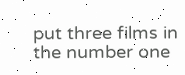put three films in the number one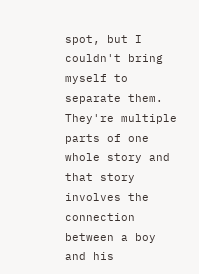spot, but I couldn't bring myself to separate them. They're multiple parts of one whole story and that story involves the connection between a boy and his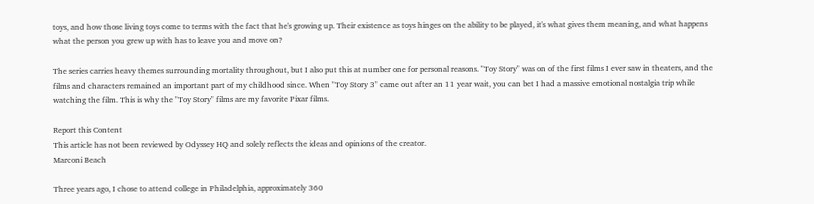toys, and how those living toys come to terms with the fact that he's growing up. Their existence as toys hinges on the ability to be played, it's what gives them meaning, and what happens what the person you grew up with has to leave you and move on?

The series carries heavy themes surrounding mortality throughout, but I also put this at number one for personal reasons. "Toy Story" was on of the first films I ever saw in theaters, and the films and characters remained an important part of my childhood since. When "Toy Story 3" came out after an 11 year wait, you can bet I had a massive emotional nostalgia trip while watching the film. This is why the "Toy Story" films are my favorite Pixar films.

Report this Content
This article has not been reviewed by Odyssey HQ and solely reflects the ideas and opinions of the creator.
Marconi Beach

Three years ago, I chose to attend college in Philadelphia, approximately 360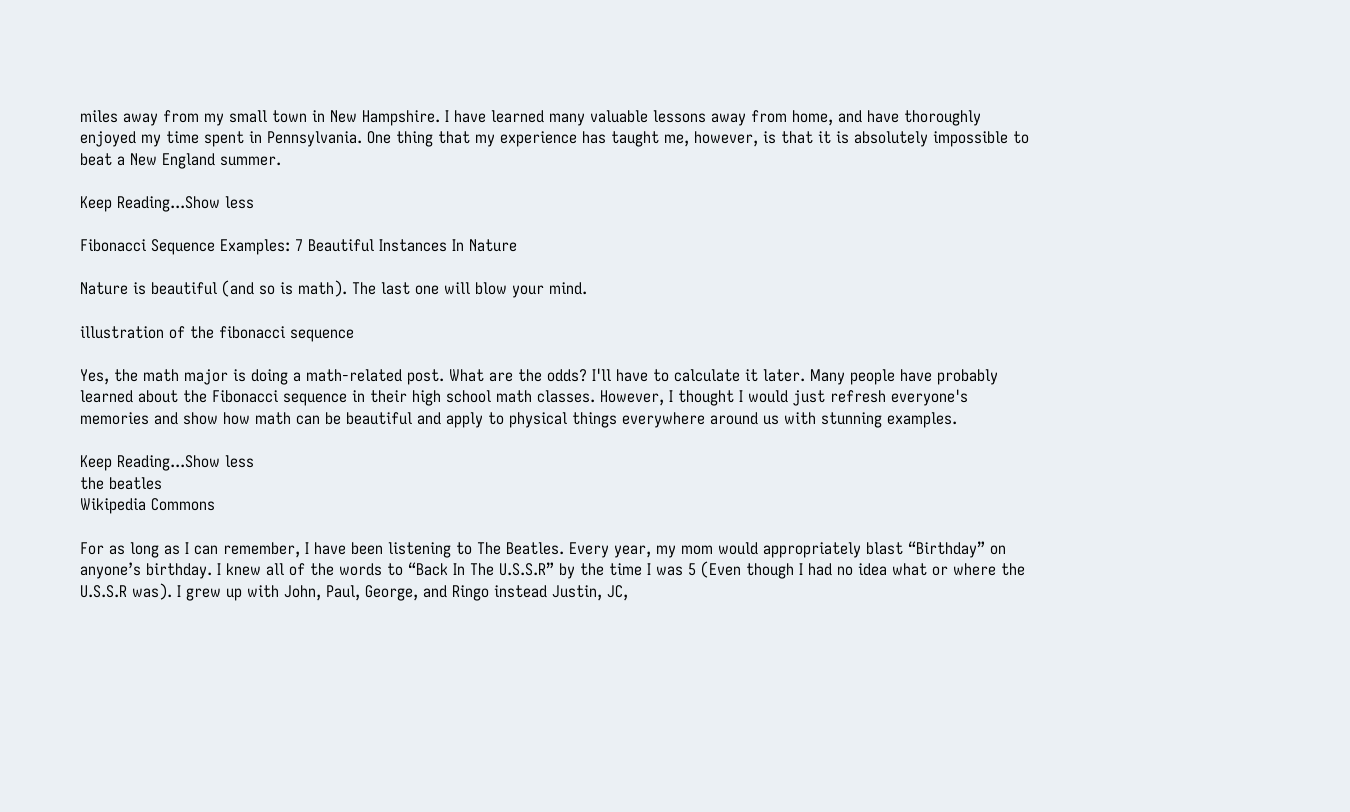miles away from my small town in New Hampshire. I have learned many valuable lessons away from home, and have thoroughly enjoyed my time spent in Pennsylvania. One thing that my experience has taught me, however, is that it is absolutely impossible to beat a New England summer.

Keep Reading...Show less

Fibonacci Sequence Examples: 7 Beautiful Instances In Nature

Nature is beautiful (and so is math). The last one will blow your mind.

illustration of the fibonacci sequence

Yes, the math major is doing a math-related post. What are the odds? I'll have to calculate it later. Many people have probably learned about the Fibonacci sequence in their high school math classes. However, I thought I would just refresh everyone's memories and show how math can be beautiful and apply to physical things everywhere around us with stunning examples.

Keep Reading...Show less
the beatles
Wikipedia Commons

For as long as I can remember, I have been listening to The Beatles. Every year, my mom would appropriately blast “Birthday” on anyone’s birthday. I knew all of the words to “Back In The U.S.S.R” by the time I was 5 (Even though I had no idea what or where the U.S.S.R was). I grew up with John, Paul, George, and Ringo instead Justin, JC,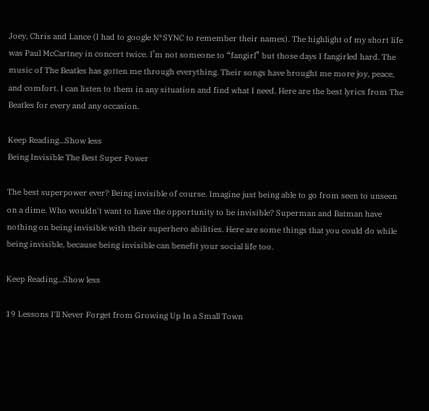Joey, Chris and Lance (I had to google N*SYNC to remember their names). The highlight of my short life was Paul McCartney in concert twice. I’m not someone to “fangirl” but those days I fangirled hard. The music of The Beatles has gotten me through everything. Their songs have brought me more joy, peace, and comfort. I can listen to them in any situation and find what I need. Here are the best lyrics from The Beatles for every and any occasion.

Keep Reading...Show less
Being Invisible The Best Super Power

The best superpower ever? Being invisible of course. Imagine just being able to go from seen to unseen on a dime. Who wouldn't want to have the opportunity to be invisible? Superman and Batman have nothing on being invisible with their superhero abilities. Here are some things that you could do while being invisible, because being invisible can benefit your social life too.

Keep Reading...Show less

19 Lessons I'll Never Forget from Growing Up In a Small Town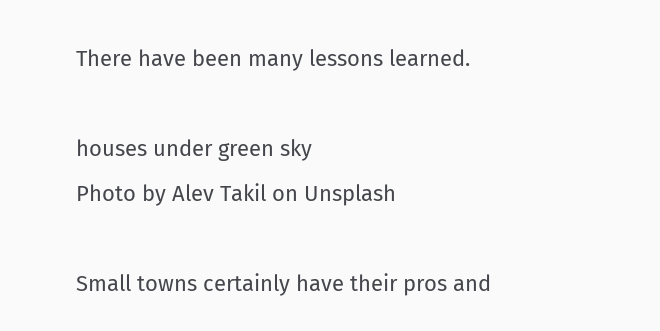There have been many lessons learned.

houses under green sky
Photo by Alev Takil on Unsplash

Small towns certainly have their pros and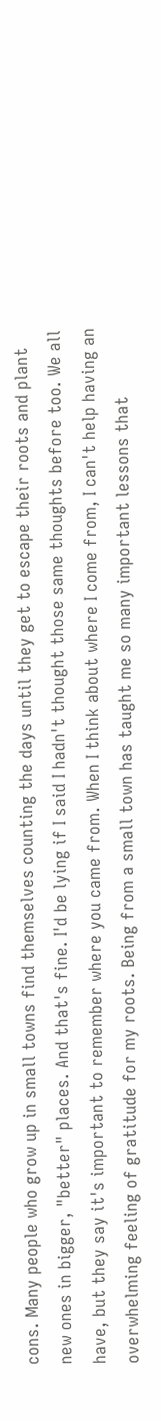cons. Many people who grow up in small towns find themselves counting the days until they get to escape their roots and plant new ones in bigger, "better" places. And that's fine. I'd be lying if I said I hadn't thought those same thoughts before too. We all have, but they say it's important to remember where you came from. When I think about where I come from, I can't help having an overwhelming feeling of gratitude for my roots. Being from a small town has taught me so many important lessons that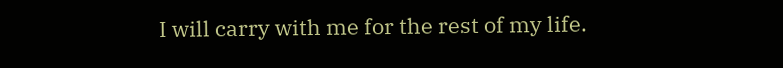I will carry with me for the rest of my life.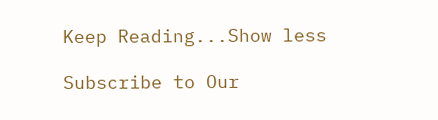Keep Reading...Show less

Subscribe to Our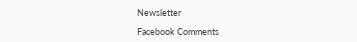Newsletter

Facebook Comments